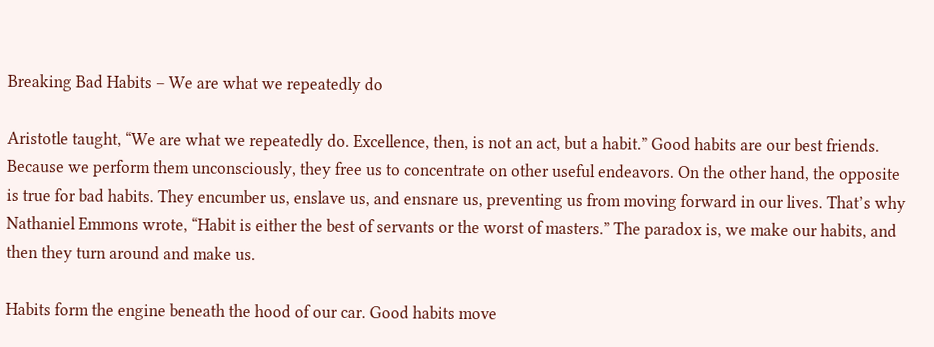Breaking Bad Habits – We are what we repeatedly do

Aristotle taught, “We are what we repeatedly do. Excellence, then, is not an act, but a habit.” Good habits are our best friends. Because we perform them unconsciously, they free us to concentrate on other useful endeavors. On the other hand, the opposite is true for bad habits. They encumber us, enslave us, and ensnare us, preventing us from moving forward in our lives. That’s why Nathaniel Emmons wrote, “Habit is either the best of servants or the worst of masters.” The paradox is, we make our habits, and then they turn around and make us.

Habits form the engine beneath the hood of our car. Good habits move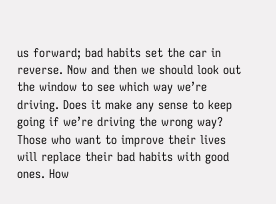us forward; bad habits set the car in reverse. Now and then we should look out the window to see which way we’re driving. Does it make any sense to keep going if we’re driving the wrong way? Those who want to improve their lives will replace their bad habits with good ones. How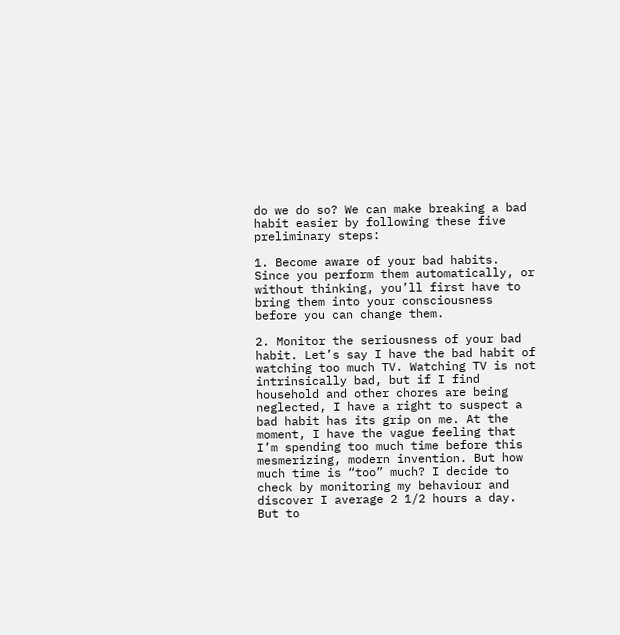do we do so? We can make breaking a bad habit easier by following these five preliminary steps:

1. Become aware of your bad habits. Since you perform them automatically, or without thinking, you’ll first have to bring them into your consciousness before you can change them.

2. Monitor the seriousness of your bad habit. Let’s say I have the bad habit of watching too much TV. Watching TV is not intrinsically bad, but if I find household and other chores are being neglected, I have a right to suspect a bad habit has its grip on me. At the moment, I have the vague feeling that I’m spending too much time before this mesmerizing, modern invention. But how much time is “too” much? I decide to check by monitoring my behaviour and discover I average 2 1/2 hours a day. But to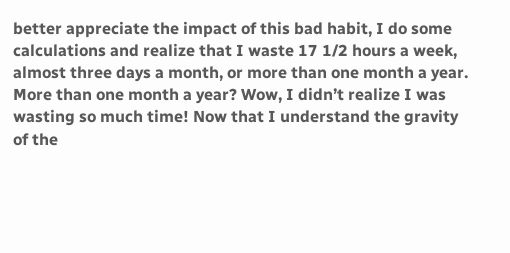better appreciate the impact of this bad habit, I do some calculations and realize that I waste 17 1/2 hours a week, almost three days a month, or more than one month a year. More than one month a year? Wow, I didn’t realize I was wasting so much time! Now that I understand the gravity of the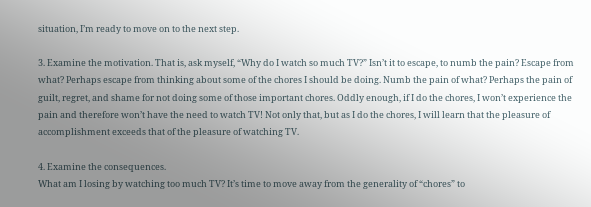situation, I’m ready to move on to the next step.

3. Examine the motivation. That is, ask myself, “Why do I watch so much TV?” Isn’t it to escape, to numb the pain? Escape from what? Perhaps escape from thinking about some of the chores I should be doing. Numb the pain of what? Perhaps the pain of guilt, regret, and shame for not doing some of those important chores. Oddly enough, if I do the chores, I won’t experience the pain and therefore won’t have the need to watch TV! Not only that, but as I do the chores, I will learn that the pleasure of accomplishment exceeds that of the pleasure of watching TV.

4. Examine the consequences.
What am I losing by watching too much TV? It’s time to move away from the generality of “chores” to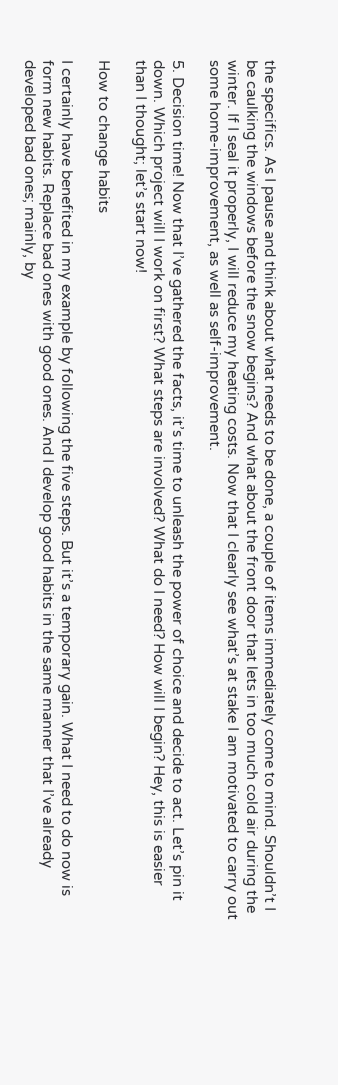the specifics. As I pause and think about what needs to be done, a couple of items immediately come to mind. Shouldn’t I be caulking the windows before the snow begins? And what about the front door that lets in too much cold air during the winter. If I seal it properly, I will reduce my heating costs. Now that I clearly see what’s at stake I am motivated to carry out some home-improvement, as well as self-improvement.

5. Decision time! Now that I’ve gathered the facts, it’s time to unleash the power of choice and decide to act. Let’s pin it down. Which project will I work on first? What steps are involved? What do I need? How will I begin? Hey, this is easier than I thought; let’s start now!

How to change habits

I certainly have benefited in my example by following the five steps. But it’s a temporary gain. What I need to do now is form new habits. Replace bad ones with good ones. And I develop good habits in the same manner that I’ve already developed bad ones; mainly, by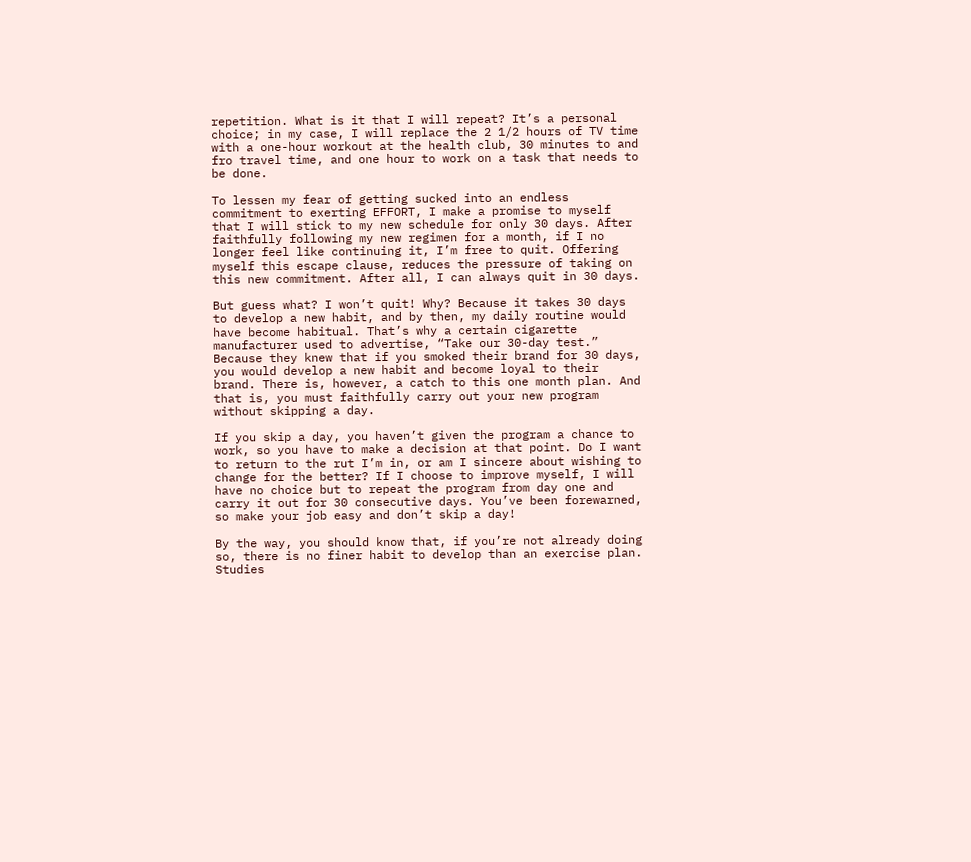repetition. What is it that I will repeat? It’s a personal choice; in my case, I will replace the 2 1/2 hours of TV time with a one-hour workout at the health club, 30 minutes to and fro travel time, and one hour to work on a task that needs to be done.

To lessen my fear of getting sucked into an endless commitment to exerting EFFORT, I make a promise to myself that I will stick to my new schedule for only 30 days. After faithfully following my new regimen for a month, if I no longer feel like continuing it, I’m free to quit. Offering myself this escape clause, reduces the pressure of taking on this new commitment. After all, I can always quit in 30 days.

But guess what? I won’t quit! Why? Because it takes 30 days to develop a new habit, and by then, my daily routine would have become habitual. That’s why a certain cigarette manufacturer used to advertise, “Take our 30-day test.” Because they knew that if you smoked their brand for 30 days, you would develop a new habit and become loyal to their brand. There is, however, a catch to this one month plan. And that is, you must faithfully carry out your new program without skipping a day.

If you skip a day, you haven’t given the program a chance to work, so you have to make a decision at that point. Do I want to return to the rut I’m in, or am I sincere about wishing to change for the better? If I choose to improve myself, I will have no choice but to repeat the program from day one and carry it out for 30 consecutive days. You’ve been forewarned, so make your job easy and don’t skip a day!

By the way, you should know that, if you’re not already doing so, there is no finer habit to develop than an exercise plan. Studies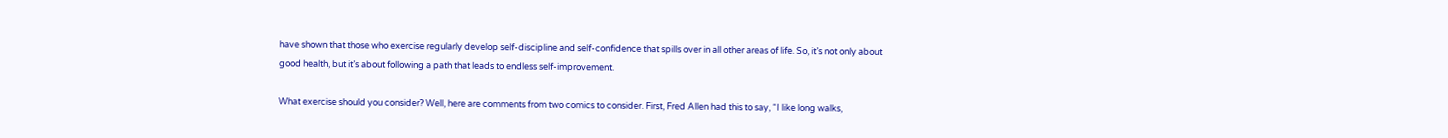have shown that those who exercise regularly develop self-discipline and self-confidence that spills over in all other areas of life. So, it’s not only about good health, but it’s about following a path that leads to endless self-improvement.

What exercise should you consider? Well, here are comments from two comics to consider. First, Fred Allen had this to say, “I like long walks,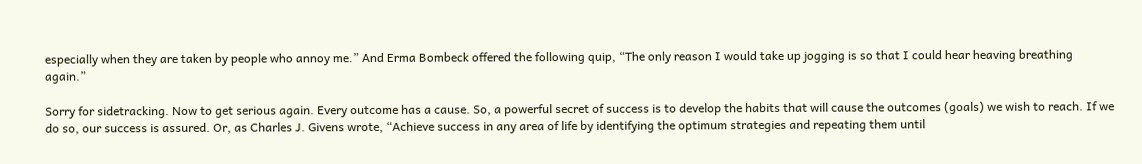especially when they are taken by people who annoy me.” And Erma Bombeck offered the following quip, “The only reason I would take up jogging is so that I could hear heaving breathing again.”

Sorry for sidetracking. Now to get serious again. Every outcome has a cause. So, a powerful secret of success is to develop the habits that will cause the outcomes (goals) we wish to reach. If we do so, our success is assured. Or, as Charles J. Givens wrote, “Achieve success in any area of life by identifying the optimum strategies and repeating them until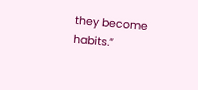they become habits.”